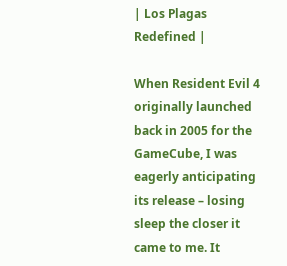| Los Plagas Redefined |

When Resident Evil 4 originally launched back in 2005 for the GameCube, I was eagerly anticipating its release – losing sleep the closer it came to me. It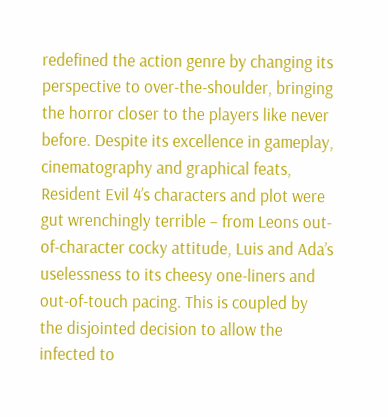redefined the action genre by changing its perspective to over-the-shoulder, bringing the horror closer to the players like never before. Despite its excellence in gameplay, cinematography and graphical feats, Resident Evil 4’s characters and plot were gut wrenchingly terrible – from Leons out-of-character cocky attitude, Luis and Ada’s uselessness to its cheesy one-liners and out-of-touch pacing. This is coupled by the disjointed decision to allow the infected to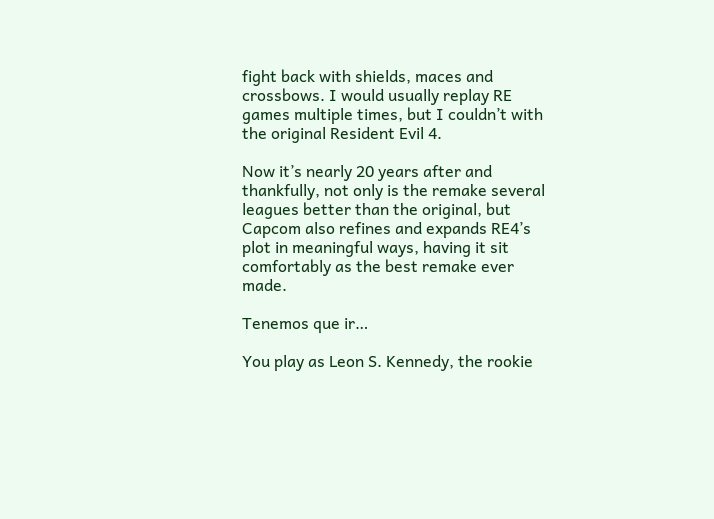fight back with shields, maces and crossbows. I would usually replay RE games multiple times, but I couldn’t with the original Resident Evil 4.

Now it’s nearly 20 years after and thankfully, not only is the remake several leagues better than the original, but Capcom also refines and expands RE4’s plot in meaningful ways, having it sit comfortably as the best remake ever made.

Tenemos que ir…

You play as Leon S. Kennedy, the rookie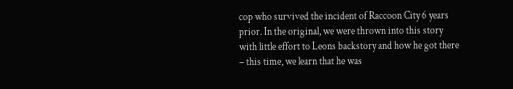cop who survived the incident of Raccoon City 6 years prior. In the original, we were thrown into this story with little effort to Leons backstory and how he got there – this time, we learn that he was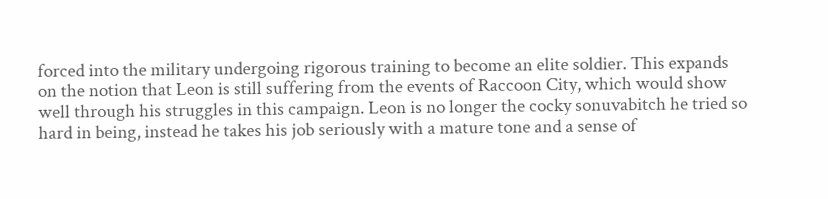forced into the military undergoing rigorous training to become an elite soldier. This expands on the notion that Leon is still suffering from the events of Raccoon City, which would show well through his struggles in this campaign. Leon is no longer the cocky sonuvabitch he tried so hard in being, instead he takes his job seriously with a mature tone and a sense of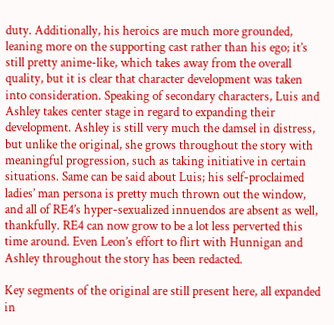duty. Additionally, his heroics are much more grounded, leaning more on the supporting cast rather than his ego; it’s still pretty anime-like, which takes away from the overall quality, but it is clear that character development was taken into consideration. Speaking of secondary characters, Luis and Ashley takes center stage in regard to expanding their development. Ashley is still very much the damsel in distress, but unlike the original, she grows throughout the story with meaningful progression, such as taking initiative in certain situations. Same can be said about Luis; his self-proclaimed ladies’ man persona is pretty much thrown out the window, and all of RE4’s hyper-sexualized innuendos are absent as well, thankfully. RE4 can now grow to be a lot less perverted this time around. Even Leon’s effort to flirt with Hunnigan and Ashley throughout the story has been redacted.

Key segments of the original are still present here, all expanded in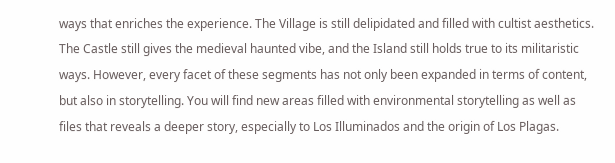ways that enriches the experience. The Village is still delipidated and filled with cultist aesthetics. The Castle still gives the medieval haunted vibe, and the Island still holds true to its militaristic ways. However, every facet of these segments has not only been expanded in terms of content, but also in storytelling. You will find new areas filled with environmental storytelling as well as files that reveals a deeper story, especially to Los Illuminados and the origin of Los Plagas.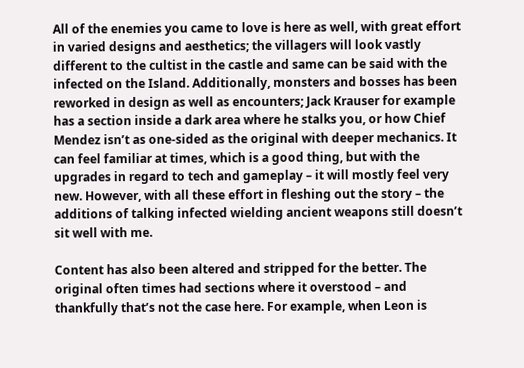All of the enemies you came to love is here as well, with great effort in varied designs and aesthetics; the villagers will look vastly different to the cultist in the castle and same can be said with the infected on the Island. Additionally, monsters and bosses has been reworked in design as well as encounters; Jack Krauser for example has a section inside a dark area where he stalks you, or how Chief Mendez isn’t as one-sided as the original with deeper mechanics. It can feel familiar at times, which is a good thing, but with the upgrades in regard to tech and gameplay – it will mostly feel very new. However, with all these effort in fleshing out the story – the additions of talking infected wielding ancient weapons still doesn’t sit well with me.

Content has also been altered and stripped for the better. The original often times had sections where it overstood – and thankfully that’s not the case here. For example, when Leon is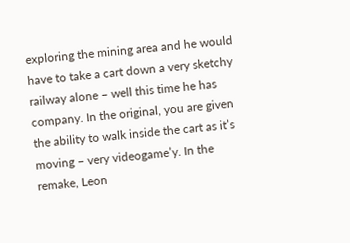exploring the mining area and he would have to take a cart down a very sketchy railway alone – well this time he has company. In the original, you are given the ability to walk inside the cart as it’s moving – very videogame’y. In the remake, Leon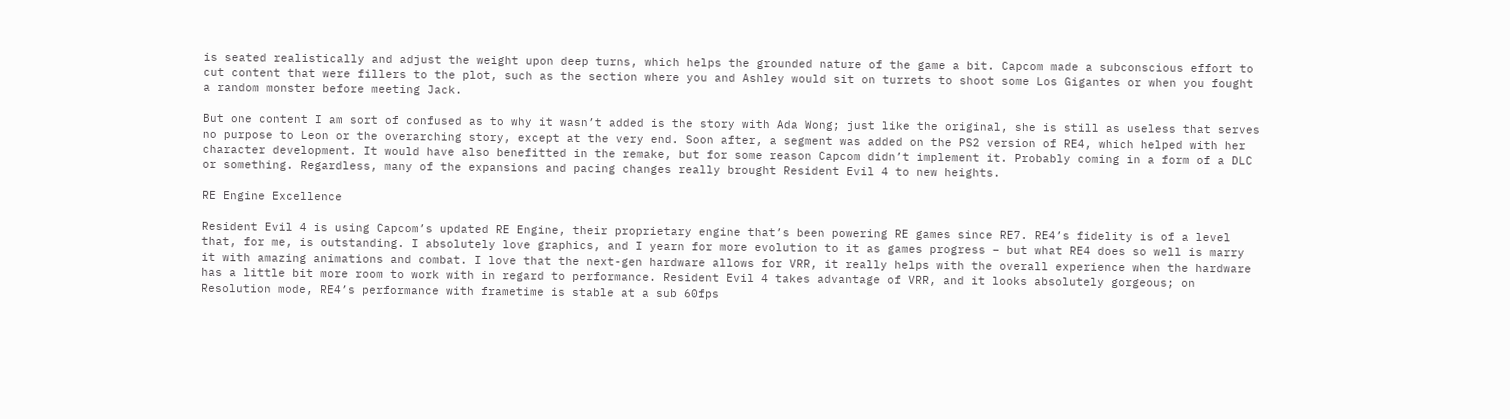is seated realistically and adjust the weight upon deep turns, which helps the grounded nature of the game a bit. Capcom made a subconscious effort to cut content that were fillers to the plot, such as the section where you and Ashley would sit on turrets to shoot some Los Gigantes or when you fought a random monster before meeting Jack.

But one content I am sort of confused as to why it wasn’t added is the story with Ada Wong; just like the original, she is still as useless that serves no purpose to Leon or the overarching story, except at the very end. Soon after, a segment was added on the PS2 version of RE4, which helped with her character development. It would have also benefitted in the remake, but for some reason Capcom didn’t implement it. Probably coming in a form of a DLC or something. Regardless, many of the expansions and pacing changes really brought Resident Evil 4 to new heights.

RE Engine Excellence

Resident Evil 4 is using Capcom’s updated RE Engine, their proprietary engine that’s been powering RE games since RE7. RE4’s fidelity is of a level that, for me, is outstanding. I absolutely love graphics, and I yearn for more evolution to it as games progress – but what RE4 does so well is marry it with amazing animations and combat. I love that the next-gen hardware allows for VRR, it really helps with the overall experience when the hardware has a little bit more room to work with in regard to performance. Resident Evil 4 takes advantage of VRR, and it looks absolutely gorgeous; on Resolution mode, RE4’s performance with frametime is stable at a sub 60fps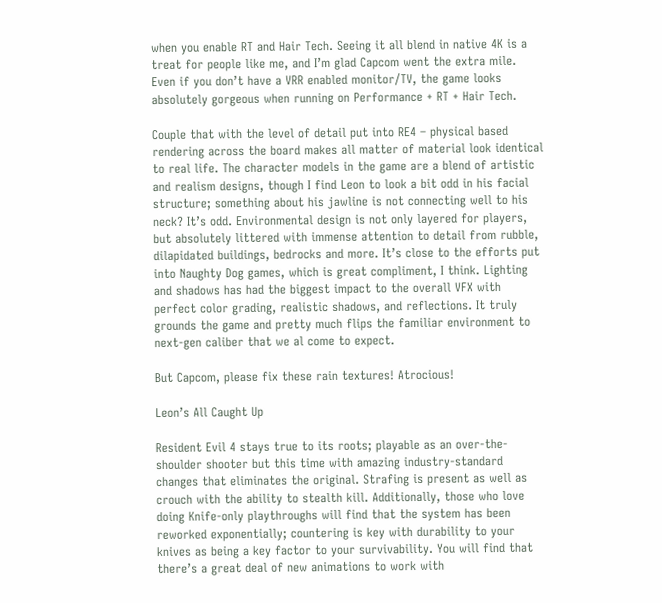when you enable RT and Hair Tech. Seeing it all blend in native 4K is a treat for people like me, and I’m glad Capcom went the extra mile. Even if you don’t have a VRR enabled monitor/TV, the game looks absolutely gorgeous when running on Performance + RT + Hair Tech.

Couple that with the level of detail put into RE4 – physical based rendering across the board makes all matter of material look identical to real life. The character models in the game are a blend of artistic and realism designs, though I find Leon to look a bit odd in his facial structure; something about his jawline is not connecting well to his neck? It’s odd. Environmental design is not only layered for players, but absolutely littered with immense attention to detail from rubble, dilapidated buildings, bedrocks and more. It’s close to the efforts put into Naughty Dog games, which is great compliment, I think. Lighting and shadows has had the biggest impact to the overall VFX with perfect color grading, realistic shadows, and reflections. It truly grounds the game and pretty much flips the familiar environment to next-gen caliber that we al come to expect.

But Capcom, please fix these rain textures! Atrocious!

Leon’s All Caught Up

Resident Evil 4 stays true to its roots; playable as an over-the-shoulder shooter but this time with amazing industry-standard changes that eliminates the original. Strafing is present as well as crouch with the ability to stealth kill. Additionally, those who love doing Knife-only playthroughs will find that the system has been reworked exponentially; countering is key with durability to your knives as being a key factor to your survivability. You will find that there’s a great deal of new animations to work with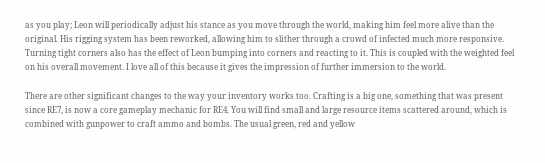as you play; Leon will periodically adjust his stance as you move through the world, making him feel more alive than the original. His rigging system has been reworked, allowing him to slither through a crowd of infected much more responsive. Turning tight corners also has the effect of Leon bumping into corners and reacting to it. This is coupled with the weighted feel on his overall movement. I love all of this because it gives the impression of further immersion to the world.

There are other significant changes to the way your inventory works too. Crafting is a big one, something that was present since RE7, is now a core gameplay mechanic for RE4. You will find small and large resource items scattered around, which is combined with gunpower to craft ammo and bombs. The usual green, red and yellow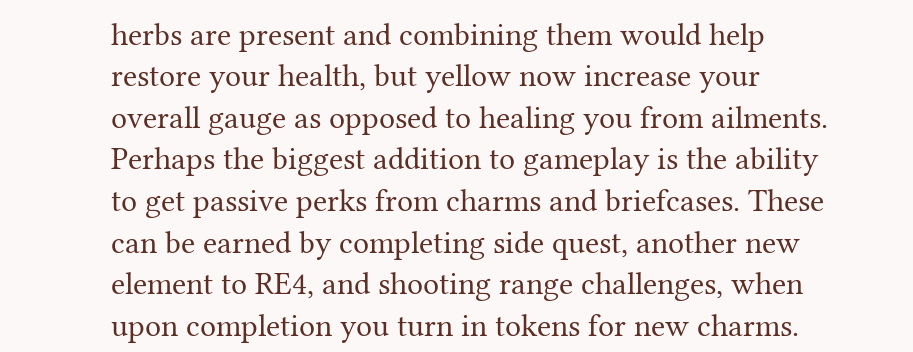herbs are present and combining them would help restore your health, but yellow now increase your overall gauge as opposed to healing you from ailments. Perhaps the biggest addition to gameplay is the ability to get passive perks from charms and briefcases. These can be earned by completing side quest, another new element to RE4, and shooting range challenges, when upon completion you turn in tokens for new charms.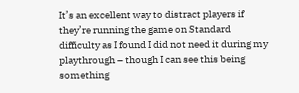It’s an excellent way to distract players if they’re running the game on Standard difficulty as I found I did not need it during my playthrough – though I can see this being something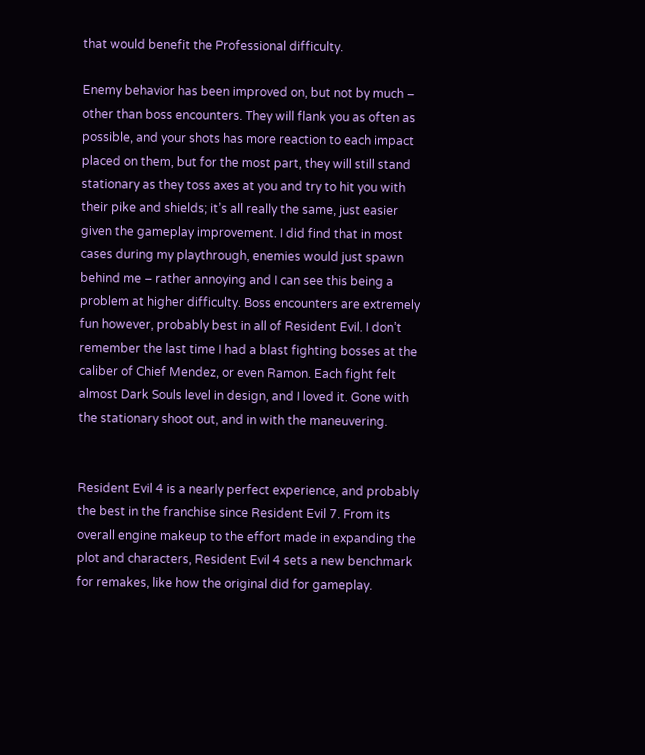that would benefit the Professional difficulty.

Enemy behavior has been improved on, but not by much – other than boss encounters. They will flank you as often as possible, and your shots has more reaction to each impact placed on them, but for the most part, they will still stand stationary as they toss axes at you and try to hit you with their pike and shields; it’s all really the same, just easier given the gameplay improvement. I did find that in most cases during my playthrough, enemies would just spawn behind me – rather annoying and I can see this being a problem at higher difficulty. Boss encounters are extremely fun however, probably best in all of Resident Evil. I don’t remember the last time I had a blast fighting bosses at the caliber of Chief Mendez, or even Ramon. Each fight felt almost Dark Souls level in design, and I loved it. Gone with the stationary shoot out, and in with the maneuvering.


Resident Evil 4 is a nearly perfect experience, and probably the best in the franchise since Resident Evil 7. From its overall engine makeup to the effort made in expanding the plot and characters, Resident Evil 4 sets a new benchmark for remakes, like how the original did for gameplay.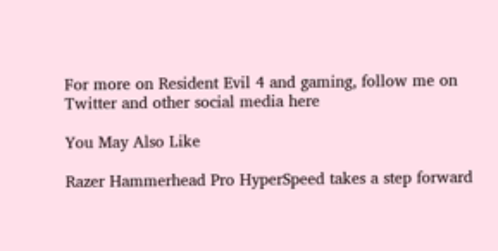For more on Resident Evil 4 and gaming, follow me on Twitter and other social media here

You May Also Like

Razer Hammerhead Pro HyperSpeed takes a step forward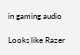in gaming audio

Looks like Razer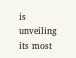is unveiling its most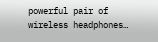powerful pair of wireless headphones…